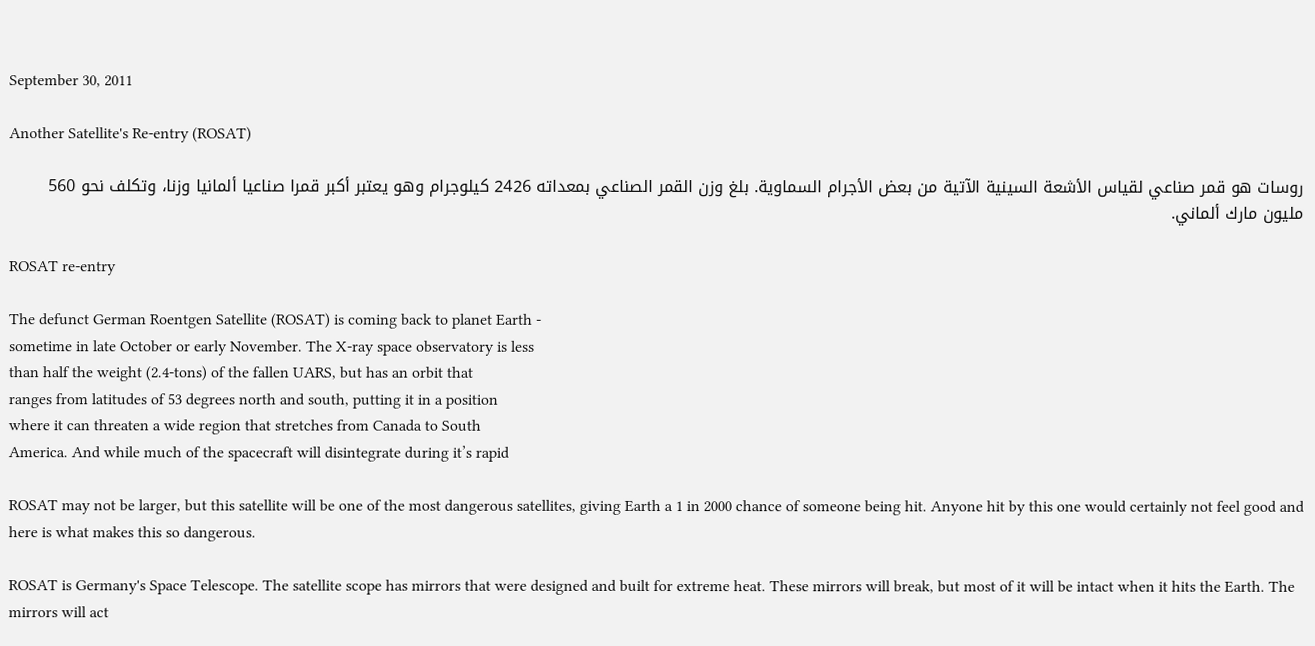September 30, 2011

Another Satellite's Re-entry (ROSAT)

روسات هو قمر صناعي لقياس الأشعة السينية الآتية من بعض الأجرام السماوية. بلغ وزن القمر الصناعي بمعداته 2426 كيلوجرام وهو يعتبر أكبر قمرا صناعيا ألمانيا وزنا، وتكلف نحو 560 مليون مارك ألماني.

ROSAT re-entry

The defunct German Roentgen Satellite (ROSAT) is coming back to planet Earth -
sometime in late October or early November. The X-ray space observatory is less
than half the weight (2.4-tons) of the fallen UARS, but has an orbit that
ranges from latitudes of 53 degrees north and south, putting it in a position
where it can threaten a wide region that stretches from Canada to South
America. And while much of the spacecraft will disintegrate during it’s rapid

ROSAT may not be larger, but this satellite will be one of the most dangerous satellites, giving Earth a 1 in 2000 chance of someone being hit. Anyone hit by this one would certainly not feel good and here is what makes this so dangerous.

ROSAT is Germany's Space Telescope. The satellite scope has mirrors that were designed and built for extreme heat. These mirrors will break, but most of it will be intact when it hits the Earth. The mirrors will act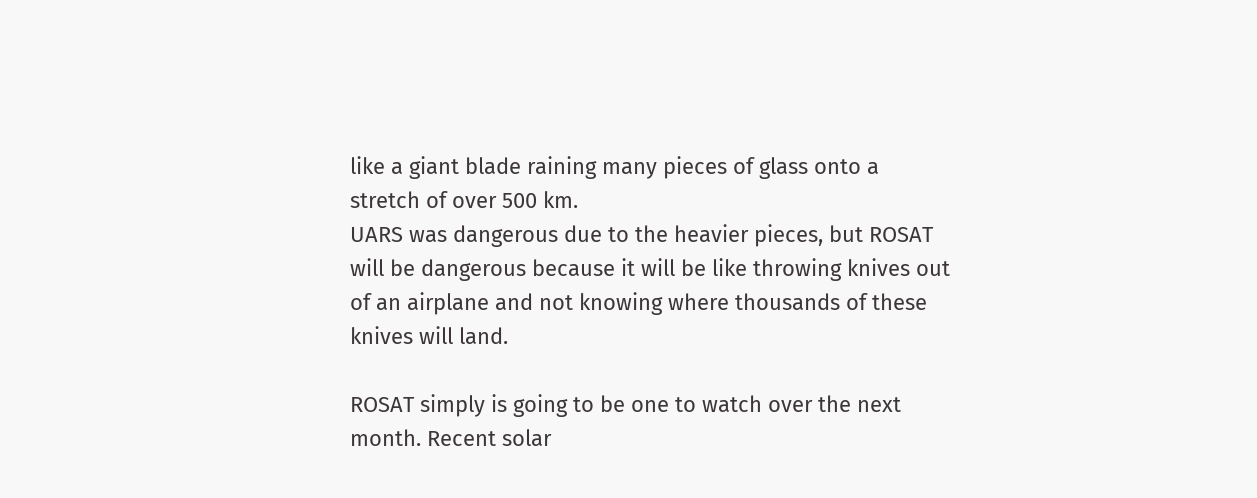like a giant blade raining many pieces of glass onto a stretch of over 500 km.
UARS was dangerous due to the heavier pieces, but ROSAT will be dangerous because it will be like throwing knives out of an airplane and not knowing where thousands of these knives will land.

ROSAT simply is going to be one to watch over the next month. Recent solar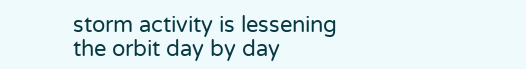storm activity is lessening the orbit day by day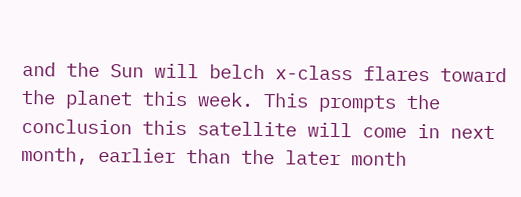and the Sun will belch x-class flares toward the planet this week. This prompts the conclusion this satellite will come in next month, earlier than the later month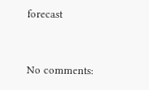forecast


No comments: